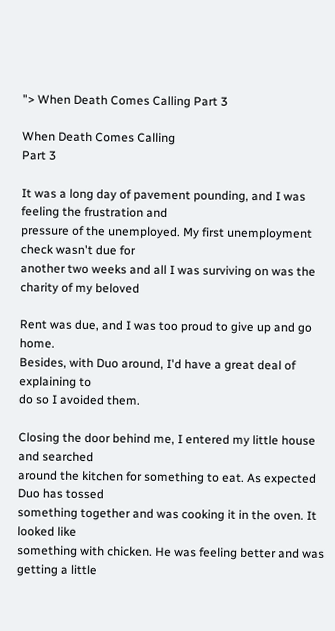"> When Death Comes Calling Part 3

When Death Comes Calling
Part 3

It was a long day of pavement pounding, and I was feeling the frustration and
pressure of the unemployed. My first unemployment check wasn't due for
another two weeks and all I was surviving on was the charity of my beloved

Rent was due, and I was too proud to give up and go home.
Besides, with Duo around, I'd have a great deal of explaining to
do so I avoided them.

Closing the door behind me, I entered my little house and searched
around the kitchen for something to eat. As expected Duo has tossed
something together and was cooking it in the oven. It looked like
something with chicken. He was feeling better and was getting a little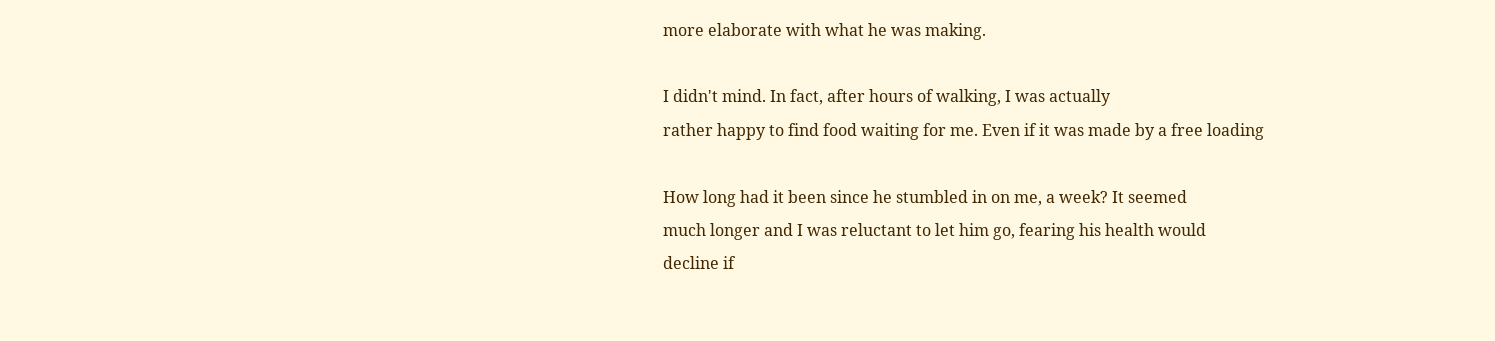more elaborate with what he was making.

I didn't mind. In fact, after hours of walking, I was actually
rather happy to find food waiting for me. Even if it was made by a free loading

How long had it been since he stumbled in on me, a week? It seemed
much longer and I was reluctant to let him go, fearing his health would
decline if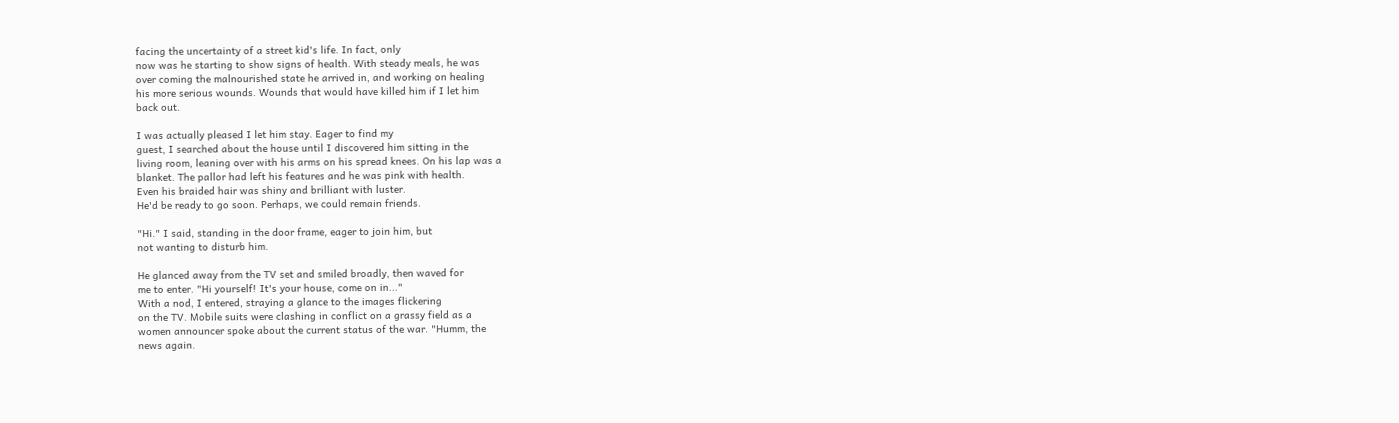facing the uncertainty of a street kid's life. In fact, only
now was he starting to show signs of health. With steady meals, he was
over coming the malnourished state he arrived in, and working on healing
his more serious wounds. Wounds that would have killed him if I let him
back out.

I was actually pleased I let him stay. Eager to find my
guest, I searched about the house until I discovered him sitting in the
living room, leaning over with his arms on his spread knees. On his lap was a
blanket. The pallor had left his features and he was pink with health.
Even his braided hair was shiny and brilliant with luster.
He'd be ready to go soon. Perhaps, we could remain friends.

"Hi." I said, standing in the door frame, eager to join him, but
not wanting to disturb him.

He glanced away from the TV set and smiled broadly, then waved for
me to enter. "Hi yourself! It's your house, come on in..."
With a nod, I entered, straying a glance to the images flickering
on the TV. Mobile suits were clashing in conflict on a grassy field as a
women announcer spoke about the current status of the war. "Humm, the
news again.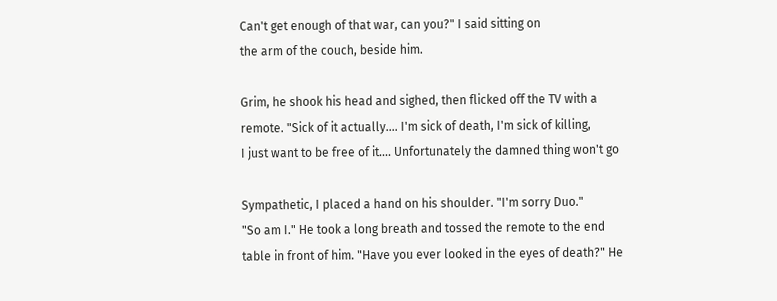Can't get enough of that war, can you?" I said sitting on
the arm of the couch, beside him.

Grim, he shook his head and sighed, then flicked off the TV with a
remote. "Sick of it actually.... I'm sick of death, I'm sick of killing,
I just want to be free of it.... Unfortunately the damned thing won't go

Sympathetic, I placed a hand on his shoulder. "I'm sorry Duo."
"So am I." He took a long breath and tossed the remote to the end
table in front of him. "Have you ever looked in the eyes of death?" He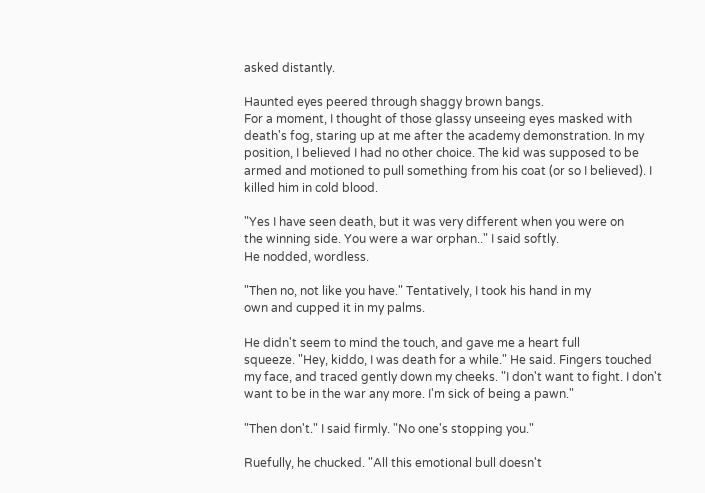asked distantly.

Haunted eyes peered through shaggy brown bangs.
For a moment, I thought of those glassy unseeing eyes masked with
death's fog, staring up at me after the academy demonstration. In my
position, I believed I had no other choice. The kid was supposed to be
armed and motioned to pull something from his coat (or so I believed). I
killed him in cold blood.

"Yes I have seen death, but it was very different when you were on
the winning side. You were a war orphan.." I said softly.
He nodded, wordless.

"Then no, not like you have." Tentatively, I took his hand in my
own and cupped it in my palms.

He didn't seem to mind the touch, and gave me a heart full
squeeze. "Hey, kiddo, I was death for a while." He said. Fingers touched
my face, and traced gently down my cheeks. "I don't want to fight. I don't
want to be in the war any more. I'm sick of being a pawn."

"Then don't." I said firmly. "No one's stopping you."

Ruefully, he chucked. "All this emotional bull doesn't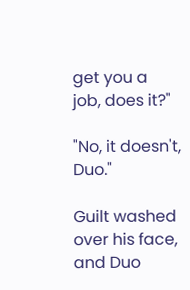get you a
job, does it?"

"No, it doesn't, Duo."

Guilt washed over his face, and Duo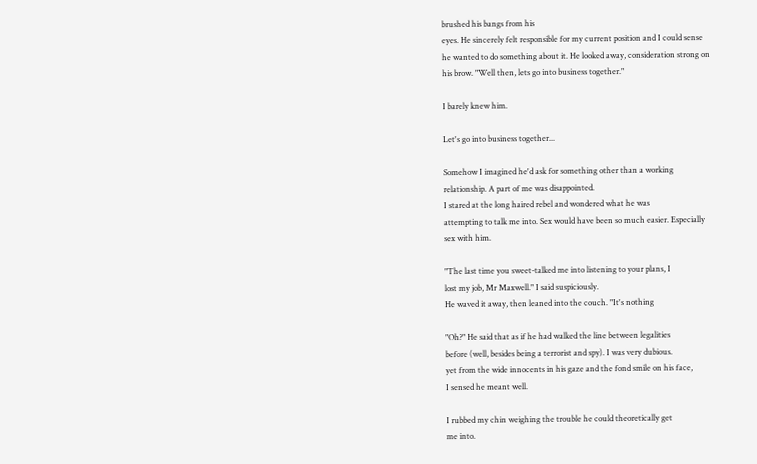brushed his bangs from his
eyes. He sincerely felt responsible for my current position and I could sense
he wanted to do something about it. He looked away, consideration strong on
his brow. "Well then, lets go into business together."

I barely knew him.

Let's go into business together...

Somehow I imagined he'd ask for something other than a working
relationship. A part of me was disappointed.
I stared at the long haired rebel and wondered what he was
attempting to talk me into. Sex would have been so much easier. Especially
sex with him.

"The last time you sweet-talked me into listening to your plans, I
lost my job, Mr Maxwell." I said suspiciously.
He waved it away, then leaned into the couch. "It's nothing

"Oh?" He said that as if he had walked the line between legalities
before (well, besides being a terrorist and spy). I was very dubious.
yet from the wide innocents in his gaze and the fond smile on his face,
I sensed he meant well.

I rubbed my chin weighing the trouble he could theoretically get
me into.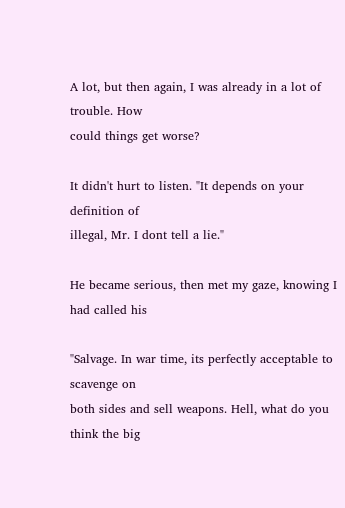A lot, but then again, I was already in a lot of trouble. How
could things get worse?

It didn't hurt to listen. "It depends on your definition of
illegal, Mr. I dont tell a lie."

He became serious, then met my gaze, knowing I had called his

"Salvage. In war time, its perfectly acceptable to scavenge on
both sides and sell weapons. Hell, what do you think the big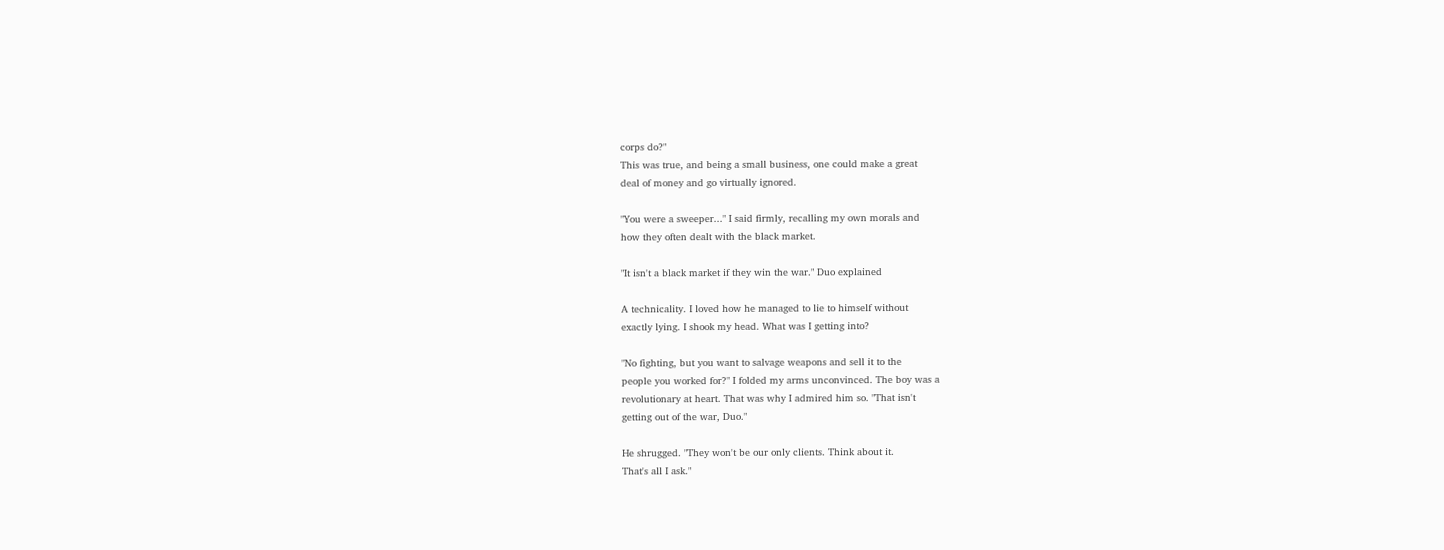corps do?"
This was true, and being a small business, one could make a great
deal of money and go virtually ignored.

"You were a sweeper..." I said firmly, recalling my own morals and
how they often dealt with the black market.

"It isn't a black market if they win the war." Duo explained

A technicality. I loved how he managed to lie to himself without
exactly lying. I shook my head. What was I getting into?

"No fighting, but you want to salvage weapons and sell it to the
people you worked for?" I folded my arms unconvinced. The boy was a
revolutionary at heart. That was why I admired him so. "That isn't
getting out of the war, Duo."

He shrugged. "They won't be our only clients. Think about it.
That's all I ask."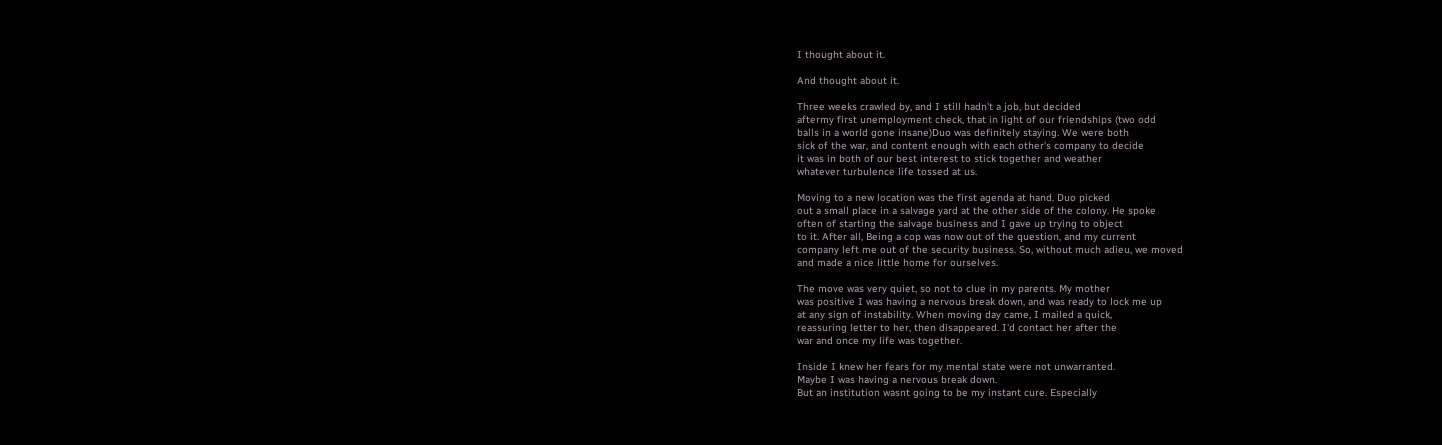I thought about it.

And thought about it.

Three weeks crawled by, and I still hadn't a job, but decided
aftermy first unemployment check, that in light of our friendships (two odd
balls in a world gone insane)Duo was definitely staying. We were both
sick of the war, and content enough with each other's company to decide
it was in both of our best interest to stick together and weather
whatever turbulence life tossed at us.

Moving to a new location was the first agenda at hand. Duo picked
out a small place in a salvage yard at the other side of the colony. He spoke
often of starting the salvage business and I gave up trying to object
to it. After all, Being a cop was now out of the question, and my current
company left me out of the security business. So, without much adieu, we moved
and made a nice little home for ourselves.

The move was very quiet, so not to clue in my parents. My mother
was positive I was having a nervous break down, and was ready to lock me up
at any sign of instability. When moving day came, I mailed a quick,
reassuring letter to her, then disappeared. I'd contact her after the
war and once my life was together.

Inside I knew her fears for my mental state were not unwarranted.
Maybe I was having a nervous break down.
But an institution wasnt going to be my instant cure. Especially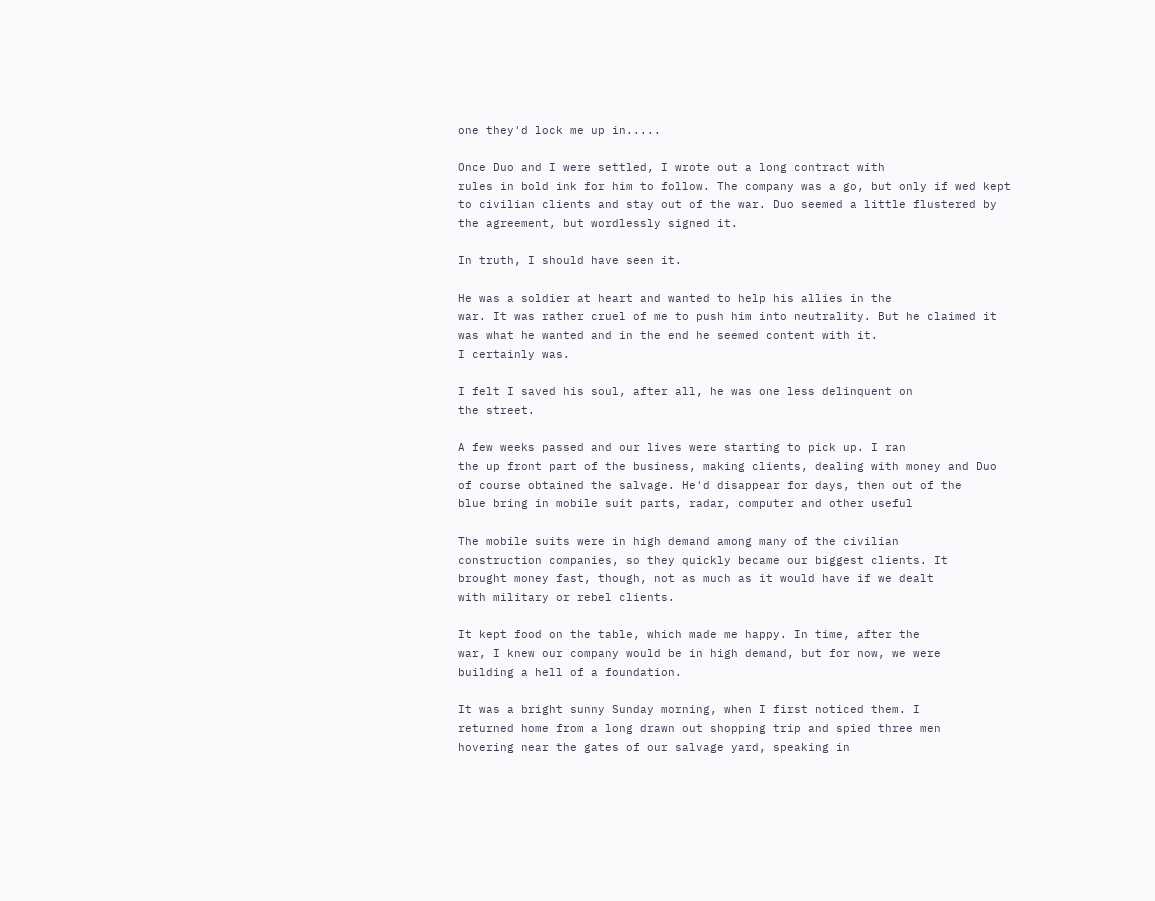one they'd lock me up in.....

Once Duo and I were settled, I wrote out a long contract with
rules in bold ink for him to follow. The company was a go, but only if wed kept
to civilian clients and stay out of the war. Duo seemed a little flustered by
the agreement, but wordlessly signed it.

In truth, I should have seen it.

He was a soldier at heart and wanted to help his allies in the
war. It was rather cruel of me to push him into neutrality. But he claimed it
was what he wanted and in the end he seemed content with it.
I certainly was.

I felt I saved his soul, after all, he was one less delinquent on
the street.

A few weeks passed and our lives were starting to pick up. I ran
the up front part of the business, making clients, dealing with money and Duo
of course obtained the salvage. He'd disappear for days, then out of the
blue bring in mobile suit parts, radar, computer and other useful

The mobile suits were in high demand among many of the civilian
construction companies, so they quickly became our biggest clients. It
brought money fast, though, not as much as it would have if we dealt
with military or rebel clients.

It kept food on the table, which made me happy. In time, after the
war, I knew our company would be in high demand, but for now, we were
building a hell of a foundation.

It was a bright sunny Sunday morning, when I first noticed them. I
returned home from a long drawn out shopping trip and spied three men
hovering near the gates of our salvage yard, speaking in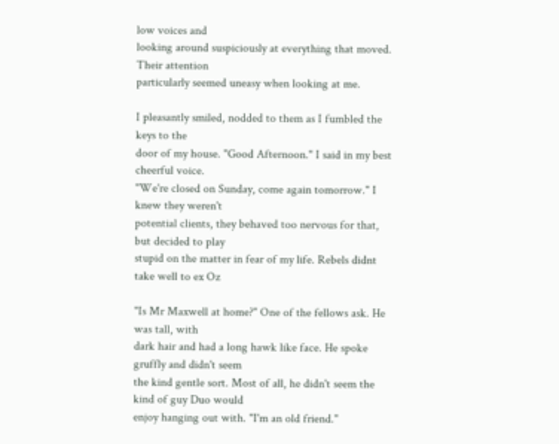low voices and
looking around suspiciously at everything that moved. Their attention
particularly seemed uneasy when looking at me.

I pleasantly smiled, nodded to them as I fumbled the keys to the
door of my house. "Good Afternoon." I said in my best cheerful voice.
"We're closed on Sunday, come again tomorrow." I knew they weren't
potential clients, they behaved too nervous for that, but decided to play
stupid on the matter in fear of my life. Rebels didnt take well to ex Oz

"Is Mr Maxwell at home?" One of the fellows ask. He was tall, with
dark hair and had a long hawk like face. He spoke gruffly and didn't seem
the kind gentle sort. Most of all, he didn't seem the kind of guy Duo would
enjoy hanging out with. "I'm an old friend."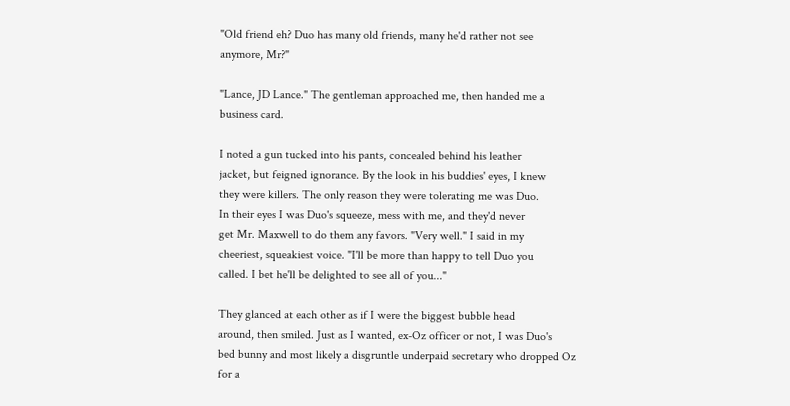"Old friend eh? Duo has many old friends, many he'd rather not see
anymore, Mr?"

"Lance, JD Lance." The gentleman approached me, then handed me a
business card.

I noted a gun tucked into his pants, concealed behind his leather
jacket, but feigned ignorance. By the look in his buddies' eyes, I knew
they were killers. The only reason they were tolerating me was Duo.
In their eyes I was Duo's squeeze, mess with me, and they'd never
get Mr. Maxwell to do them any favors. "Very well." I said in my
cheeriest, squeakiest voice. "I'll be more than happy to tell Duo you
called. I bet he'll be delighted to see all of you..."

They glanced at each other as if I were the biggest bubble head
around, then smiled. Just as I wanted, ex-Oz officer or not, I was Duo's
bed bunny and most likely a disgruntle underpaid secretary who dropped Oz
for a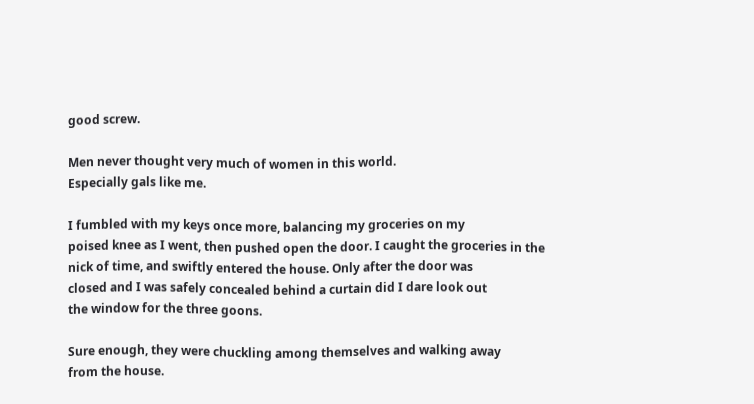good screw.

Men never thought very much of women in this world.
Especially gals like me.

I fumbled with my keys once more, balancing my groceries on my
poised knee as I went, then pushed open the door. I caught the groceries in the
nick of time, and swiftly entered the house. Only after the door was
closed and I was safely concealed behind a curtain did I dare look out
the window for the three goons.

Sure enough, they were chuckling among themselves and walking away
from the house.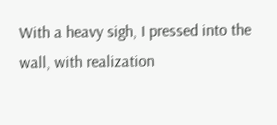With a heavy sigh, I pressed into the wall, with realization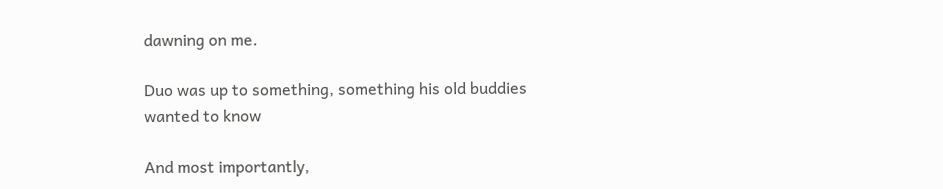dawning on me.

Duo was up to something, something his old buddies wanted to know

And most importantly,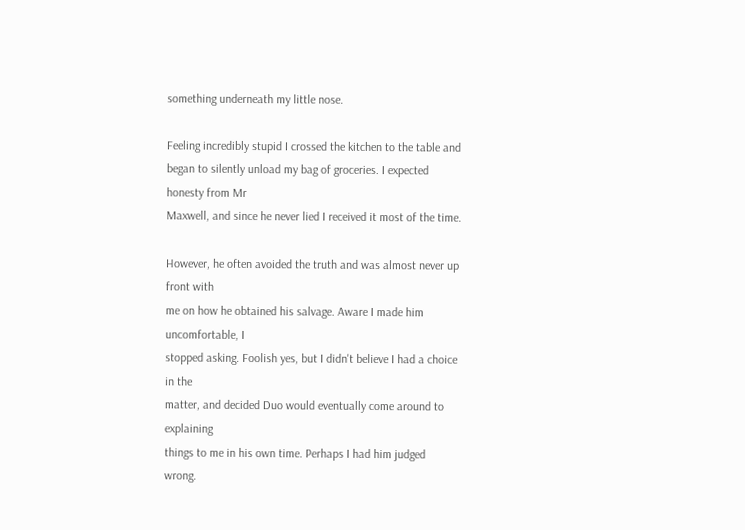something underneath my little nose.

Feeling incredibly stupid I crossed the kitchen to the table and
began to silently unload my bag of groceries. I expected honesty from Mr
Maxwell, and since he never lied I received it most of the time.

However, he often avoided the truth and was almost never up front with
me on how he obtained his salvage. Aware I made him uncomfortable, I
stopped asking. Foolish yes, but I didn't believe I had a choice in the
matter, and decided Duo would eventually come around to explaining
things to me in his own time. Perhaps I had him judged wrong.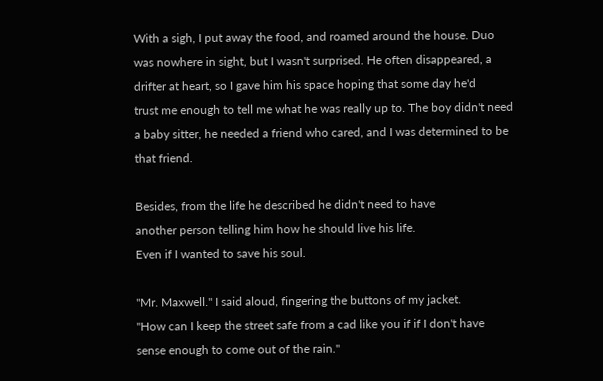With a sigh, I put away the food, and roamed around the house. Duo
was nowhere in sight, but I wasn't surprised. He often disappeared, a
drifter at heart, so I gave him his space hoping that some day he'd
trust me enough to tell me what he was really up to. The boy didn't need
a baby sitter, he needed a friend who cared, and I was determined to be
that friend.

Besides, from the life he described he didn't need to have
another person telling him how he should live his life.
Even if I wanted to save his soul.

"Mr. Maxwell." I said aloud, fingering the buttons of my jacket.
"How can I keep the street safe from a cad like you if if I don't have
sense enough to come out of the rain."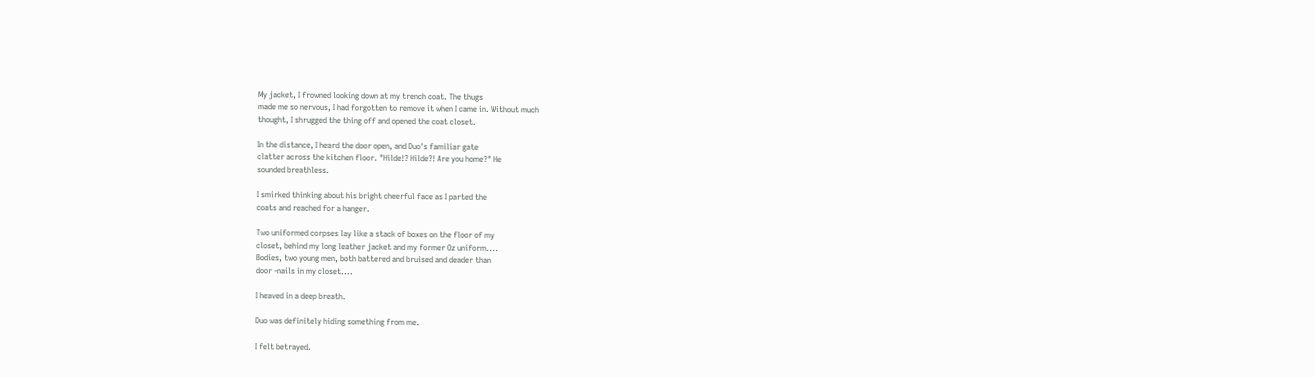My jacket, I frowned looking down at my trench coat. The thugs
made me so nervous, I had forgotten to remove it when I came in. Without much
thought, I shrugged the thing off and opened the coat closet.

In the distance, I heard the door open, and Duo's familiar gate
clatter across the kitchen floor. "Hilde!? Hilde?! Are you home?" He
sounded breathless.

I smirked thinking about his bright cheerful face as I parted the
coats and reached for a hanger.

Two uniformed corpses lay like a stack of boxes on the floor of my
closet, behind my long leather jacket and my former Oz uniform....
Bodies, two young men, both battered and bruised and deader than
door -nails in my closet....

I heaved in a deep breath.

Duo was definitely hiding something from me.

I felt betrayed.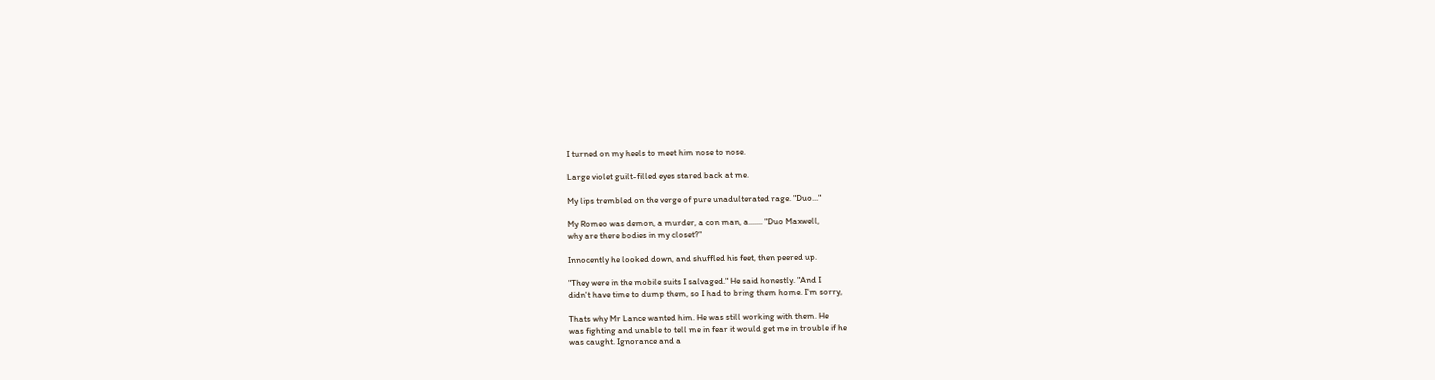I turned on my heels to meet him nose to nose.

Large violet guilt-filled eyes stared back at me.

My lips trembled on the verge of pure unadulterated rage. "Duo..."

My Romeo was demon, a murder, a con man, a....... "Duo Maxwell,
why are there bodies in my closet?"

Innocently he looked down, and shuffled his feet, then peered up.

"They were in the mobile suits I salvaged." He said honestly. "And I
didn't have time to dump them, so I had to bring them home. I'm sorry,

Thats why Mr Lance wanted him. He was still working with them. He
was fighting and unable to tell me in fear it would get me in trouble if he
was caught. Ignorance and a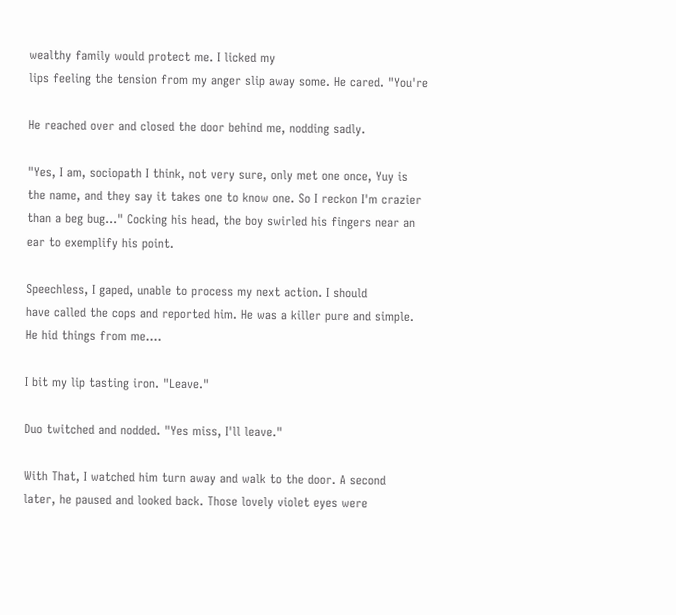wealthy family would protect me. I licked my
lips feeling the tension from my anger slip away some. He cared. "You're

He reached over and closed the door behind me, nodding sadly.

"Yes, I am, sociopath I think, not very sure, only met one once, Yuy is
the name, and they say it takes one to know one. So I reckon I'm crazier
than a beg bug..." Cocking his head, the boy swirled his fingers near an
ear to exemplify his point.

Speechless, I gaped, unable to process my next action. I should
have called the cops and reported him. He was a killer pure and simple.
He hid things from me....

I bit my lip tasting iron. "Leave."

Duo twitched and nodded. "Yes miss, I'll leave."

With That, I watched him turn away and walk to the door. A second
later, he paused and looked back. Those lovely violet eyes were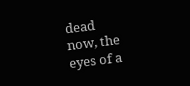dead
now, the eyes of a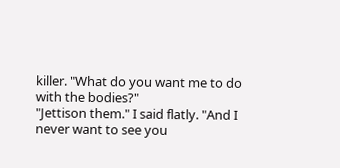killer. "What do you want me to do with the bodies?"
"Jettison them." I said flatly. "And I never want to see you